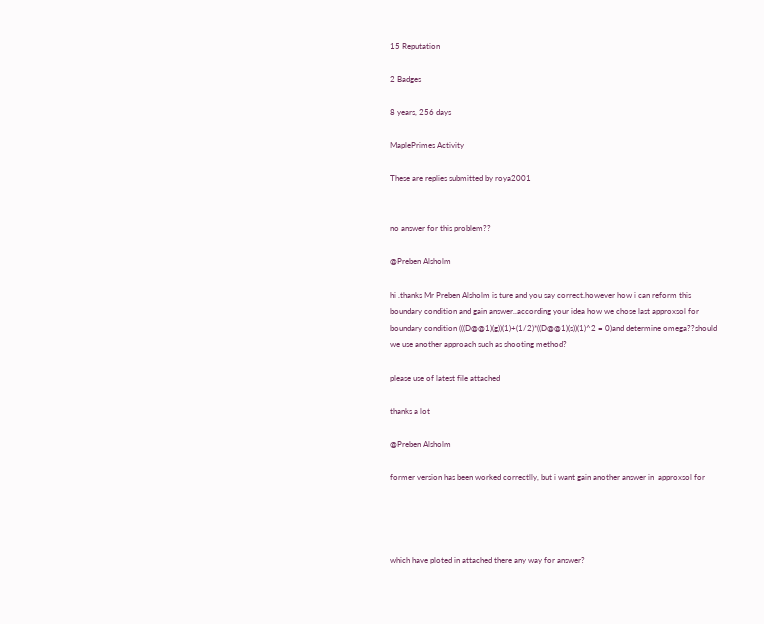15 Reputation

2 Badges

8 years, 256 days

MaplePrimes Activity

These are replies submitted by roya2001


no answer for this problem??

@Preben Alsholm

hi .thanks Mr Preben Alsholm is ture and you say correct.however how i can reform this boundary condition and gain answer..according your idea how we chose last approxsol for boundary condition (((D@@1)(g))(1)+(1/2)*((D@@1)(s))(1)^2 = 0)and determine omega??should we use another approach such as shooting method?

please use of latest file attached

thanks a lot

@Preben Alsholm

former version has been worked correctlly, but i want gain another answer in  approxsol for




which have ploted in attached there any way for answer?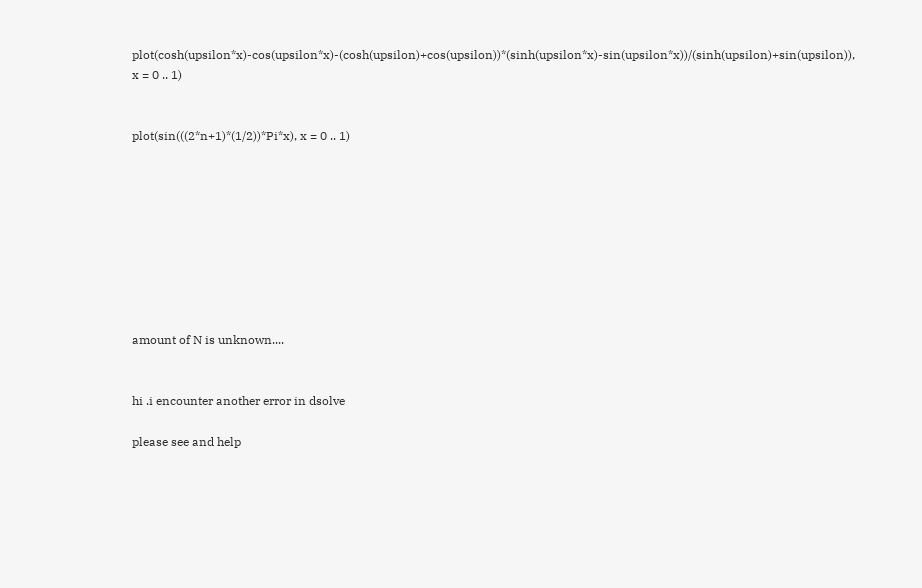plot(cosh(upsilon*x)-cos(upsilon*x)-(cosh(upsilon)+cos(upsilon))*(sinh(upsilon*x)-sin(upsilon*x))/(sinh(upsilon)+sin(upsilon)), x = 0 .. 1)


plot(sin(((2*n+1)*(1/2))*Pi*x), x = 0 .. 1)









amount of N is unknown....


hi .i encounter another error in dsolve

please see and help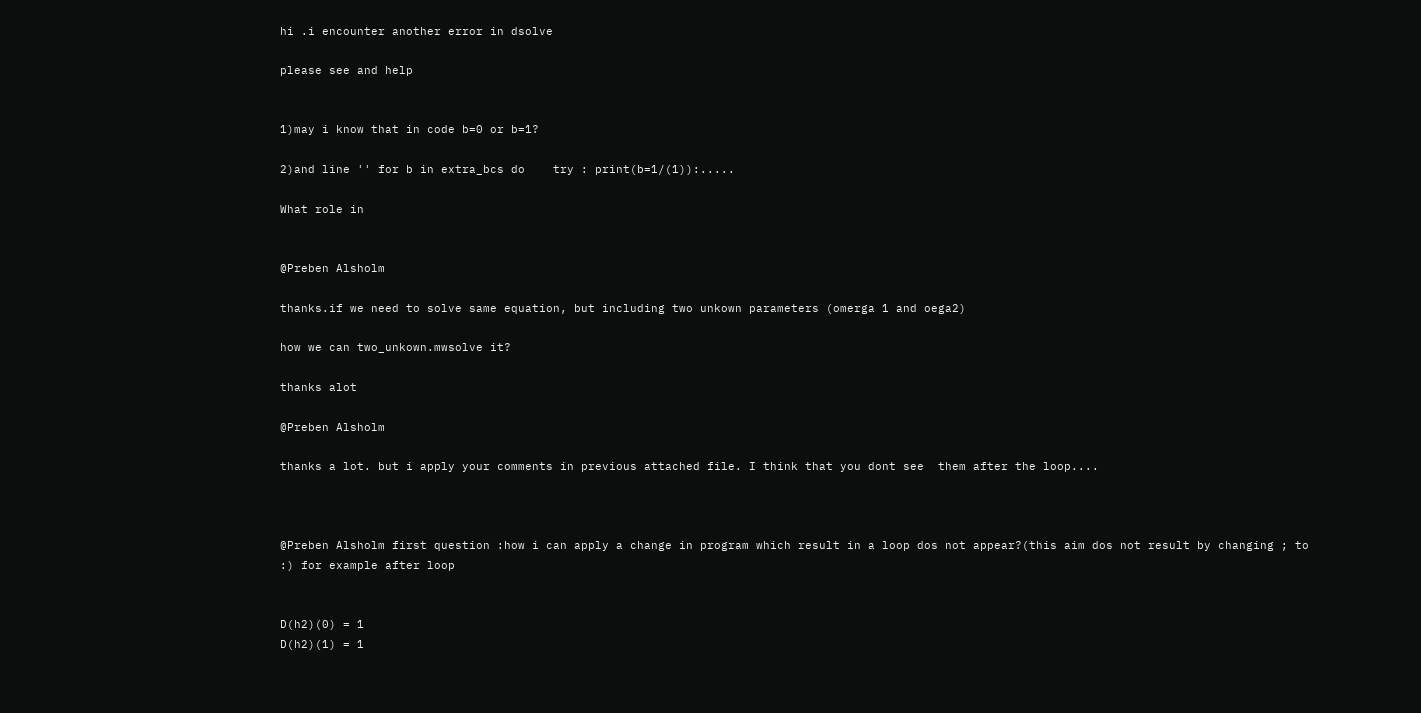hi .i encounter another error in dsolve

please see and help


1)may i know that in code b=0 or b=1?

2)and line '' for b in extra_bcs do    try : print(b=1/(1)):.....

What role in


@Preben Alsholm

thanks.if we need to solve same equation, but including two unkown parameters (omerga 1 and oega2)

how we can two_unkown.mwsolve it?

thanks alot

@Preben Alsholm

thanks a lot. but i apply your comments in previous attached file. I think that you dont see  them after the loop....



@Preben Alsholm first question :how i can apply a change in program which result in a loop dos not appear?(this aim dos not result by changing ; to :) for example after loop


D(h2)(0) = 1
D(h2)(1) = 1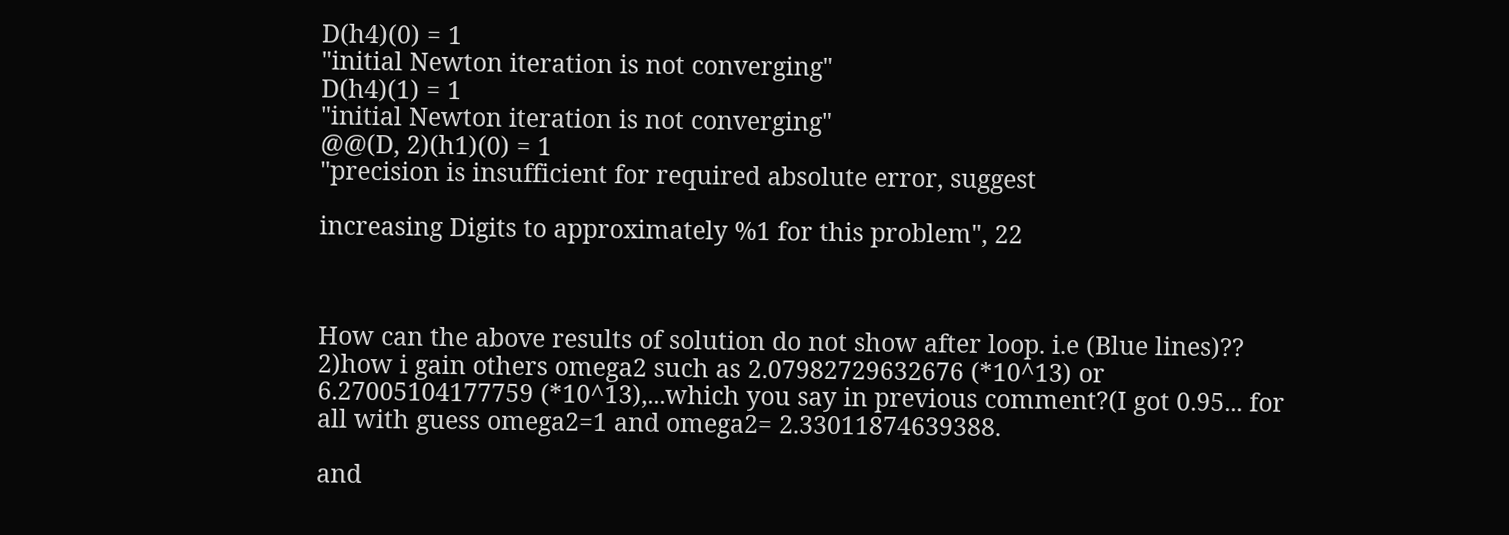D(h4)(0) = 1
"initial Newton iteration is not converging"
D(h4)(1) = 1
"initial Newton iteration is not converging"
@@(D, 2)(h1)(0) = 1
"precision is insufficient for required absolute error, suggest

increasing Digits to approximately %1 for this problem", 22



How can the above results of solution do not show after loop. i.e (Blue lines)??
2)how i gain others omega2 such as 2.07982729632676 (*10^13) or 6.27005104177759 (*10^13),...which you say in previous comment?(I got 0.95... for all with guess omega2=1 and omega2= 2.33011874639388.

and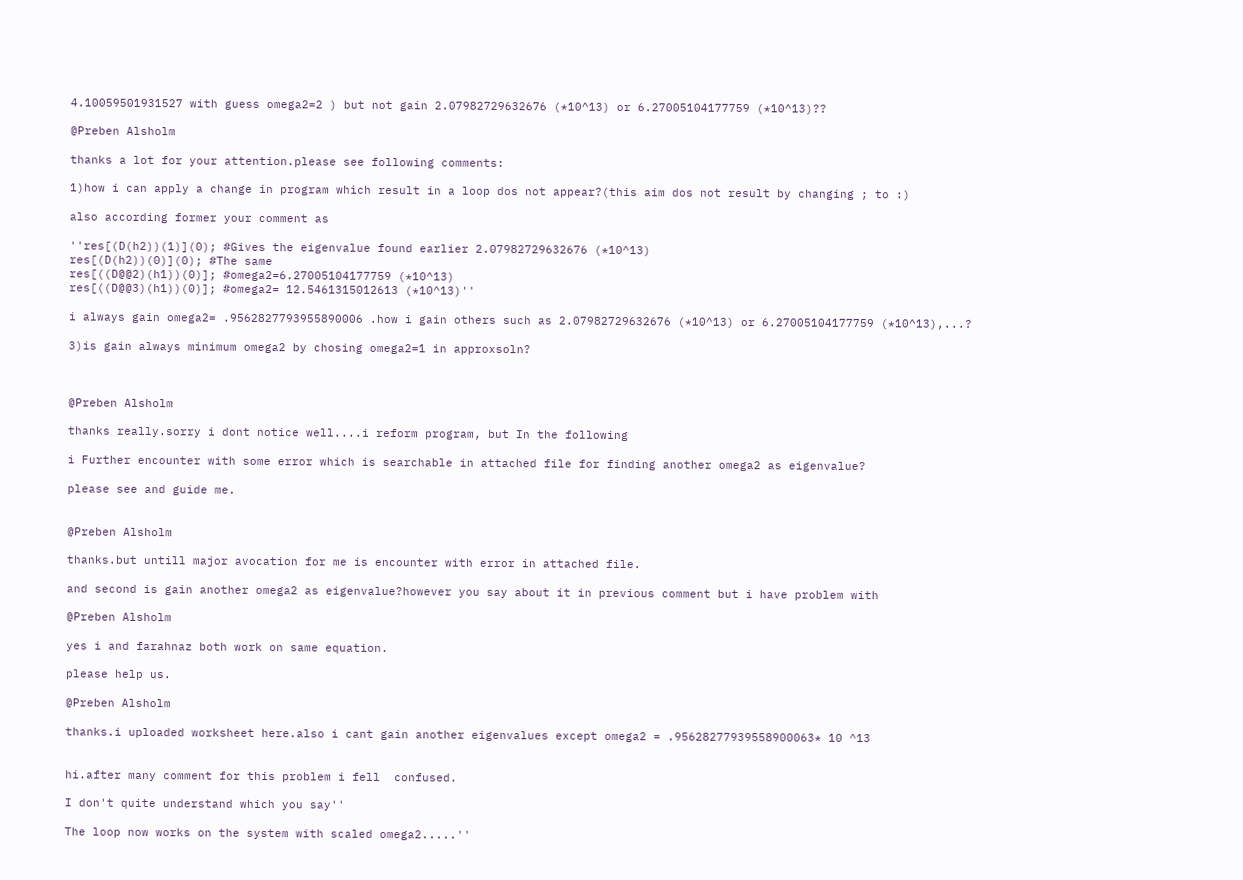4.10059501931527 with guess omega2=2 ) but not gain 2.07982729632676 (*10^13) or 6.27005104177759 (*10^13)??

@Preben Alsholm

thanks a lot for your attention.please see following comments:

1)how i can apply a change in program which result in a loop dos not appear?(this aim dos not result by changing ; to :)

also according former your comment as

''res[(D(h2))(1)](0); #Gives the eigenvalue found earlier 2.07982729632676 (*10^13)
res[(D(h2))(0)](0); #The same
res[((D@@2)(h1))(0)]; #omega2=6.27005104177759 (*10^13)
res[((D@@3)(h1))(0)]; #omega2= 12.5461315012613 (*10^13)''

i always gain omega2= .9562827793955890006 .how i gain others such as 2.07982729632676 (*10^13) or 6.27005104177759 (*10^13),...?

3)is gain always minimum omega2 by chosing omega2=1 in approxsoln?



@Preben Alsholm

thanks really.sorry i dont notice well....i reform program, but In the following

i Further encounter with some error which is searchable in attached file for finding another omega2 as eigenvalue?

please see and guide me.


@Preben Alsholm

thanks.but untill major avocation for me is encounter with error in attached file.

and second is gain another omega2 as eigenvalue?however you say about it in previous comment but i have problem with

@Preben Alsholm

yes i and farahnaz both work on same equation.

please help us.

@Preben Alsholm

thanks.i uploaded worksheet here.also i cant gain another eigenvalues except omega2 = .95628277939558900063* 10 ^13


hi.after many comment for this problem i fell  confused.

I don't quite understand which you say''

The loop now works on the system with scaled omega2.....''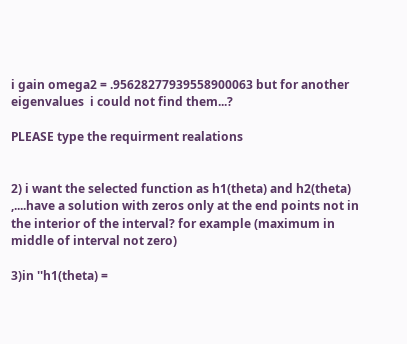i gain omega2 = .95628277939558900063 but for another eigenvalues  i could not find them...?

PLEASE type the requirment realations


2) i want the selected function as h1(theta) and h2(theta) ,....have a solution with zeros only at the end points not in the interior of the interval? for example (maximum in middle of interval not zero)

3)in ''h1(theta) =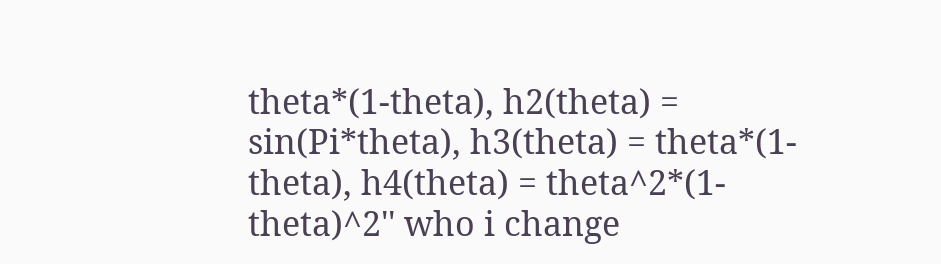theta*(1-theta), h2(theta) = sin(Pi*theta), h3(theta) = theta*(1-theta), h4(theta) = theta^2*(1-theta)^2'' who i change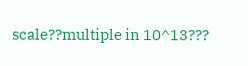scale??multiple in 10^13???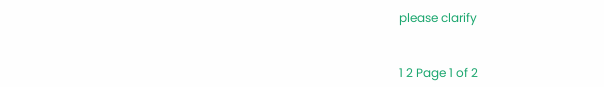please clarify


1 2 Page 1 of 2